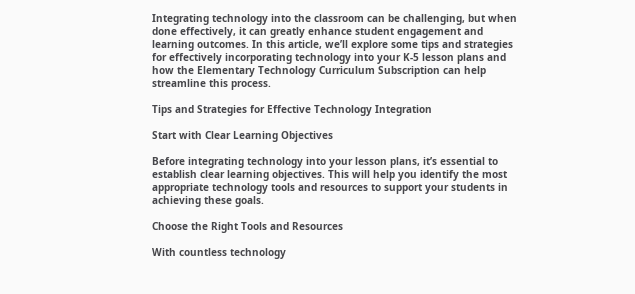Integrating technology into the classroom can be challenging, but when done effectively, it can greatly enhance student engagement and learning outcomes. In this article, we’ll explore some tips and strategies for effectively incorporating technology into your K-5 lesson plans and how the Elementary Technology Curriculum Subscription can help streamline this process.

Tips and Strategies for Effective Technology Integration

Start with Clear Learning Objectives

Before integrating technology into your lesson plans, it’s essential to establish clear learning objectives. This will help you identify the most appropriate technology tools and resources to support your students in achieving these goals.

Choose the Right Tools and Resources

With countless technology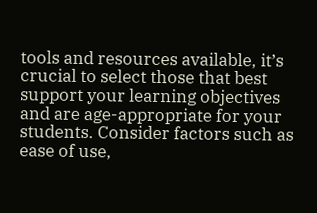tools and resources available, it’s crucial to select those that best support your learning objectives and are age-appropriate for your students. Consider factors such as ease of use,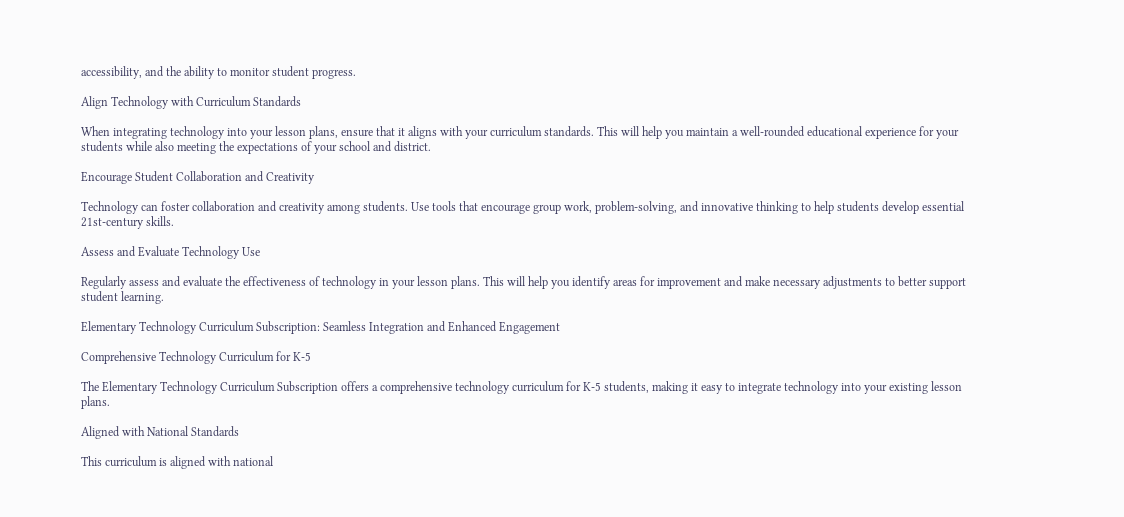accessibility, and the ability to monitor student progress.

Align Technology with Curriculum Standards

When integrating technology into your lesson plans, ensure that it aligns with your curriculum standards. This will help you maintain a well-rounded educational experience for your students while also meeting the expectations of your school and district.

Encourage Student Collaboration and Creativity

Technology can foster collaboration and creativity among students. Use tools that encourage group work, problem-solving, and innovative thinking to help students develop essential 21st-century skills.

Assess and Evaluate Technology Use

Regularly assess and evaluate the effectiveness of technology in your lesson plans. This will help you identify areas for improvement and make necessary adjustments to better support student learning.

Elementary Technology Curriculum Subscription: Seamless Integration and Enhanced Engagement

Comprehensive Technology Curriculum for K-5

The Elementary Technology Curriculum Subscription offers a comprehensive technology curriculum for K-5 students, making it easy to integrate technology into your existing lesson plans.

Aligned with National Standards

This curriculum is aligned with national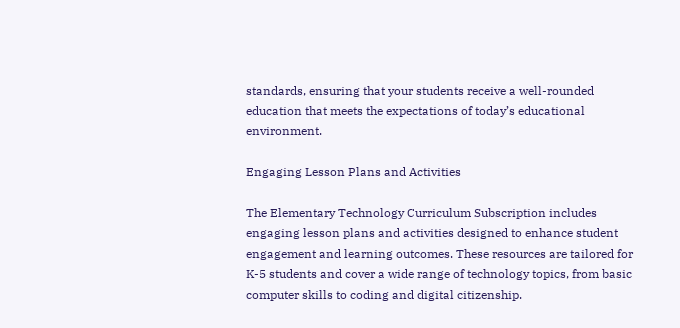standards, ensuring that your students receive a well-rounded education that meets the expectations of today’s educational environment.

Engaging Lesson Plans and Activities

The Elementary Technology Curriculum Subscription includes engaging lesson plans and activities designed to enhance student engagement and learning outcomes. These resources are tailored for K-5 students and cover a wide range of technology topics, from basic computer skills to coding and digital citizenship.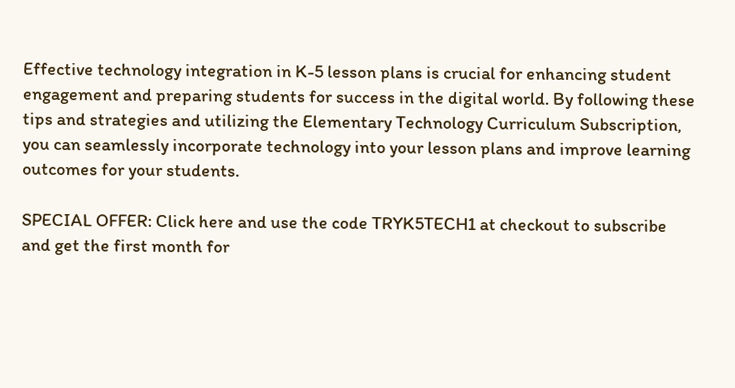Effective technology integration in K-5 lesson plans is crucial for enhancing student engagement and preparing students for success in the digital world. By following these tips and strategies and utilizing the Elementary Technology Curriculum Subscription, you can seamlessly incorporate technology into your lesson plans and improve learning outcomes for your students.

SPECIAL OFFER: Click here and use the code TRYK5TECH1 at checkout to subscribe and get the first month for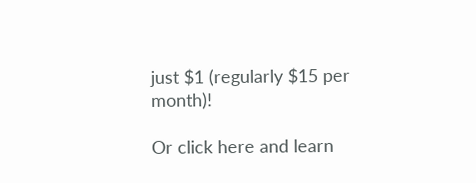just $1 (regularly $15 per month)!

Or click here and learn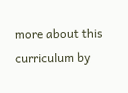more about this curriculum by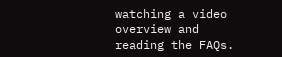watching a video overview and reading the FAQs.